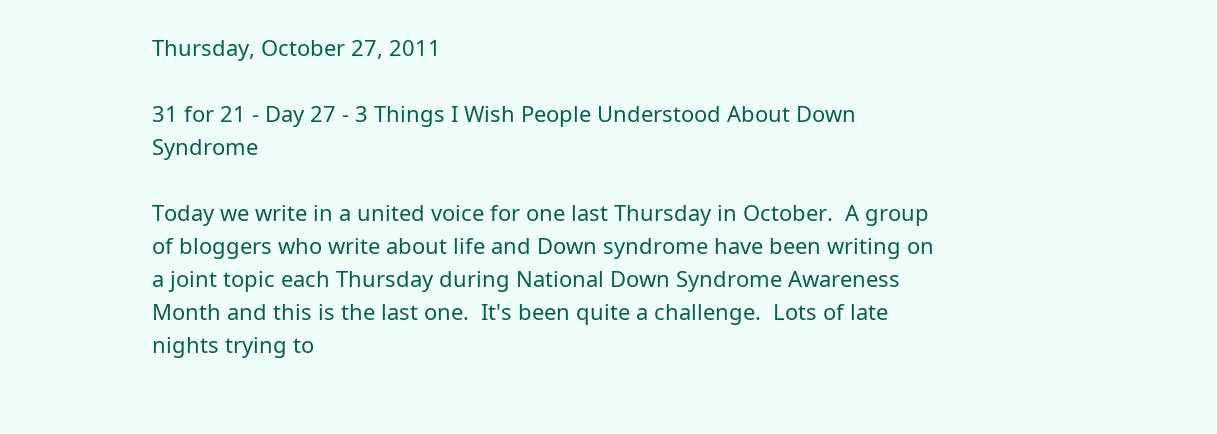Thursday, October 27, 2011

31 for 21 - Day 27 - 3 Things I Wish People Understood About Down Syndrome

Today we write in a united voice for one last Thursday in October.  A group of bloggers who write about life and Down syndrome have been writing on a joint topic each Thursday during National Down Syndrome Awareness Month and this is the last one.  It's been quite a challenge.  Lots of late nights trying to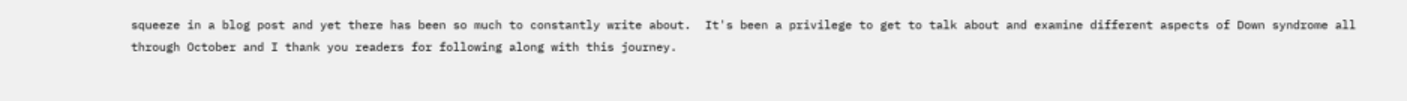squeeze in a blog post and yet there has been so much to constantly write about.  It's been a privilege to get to talk about and examine different aspects of Down syndrome all through October and I thank you readers for following along with this journey.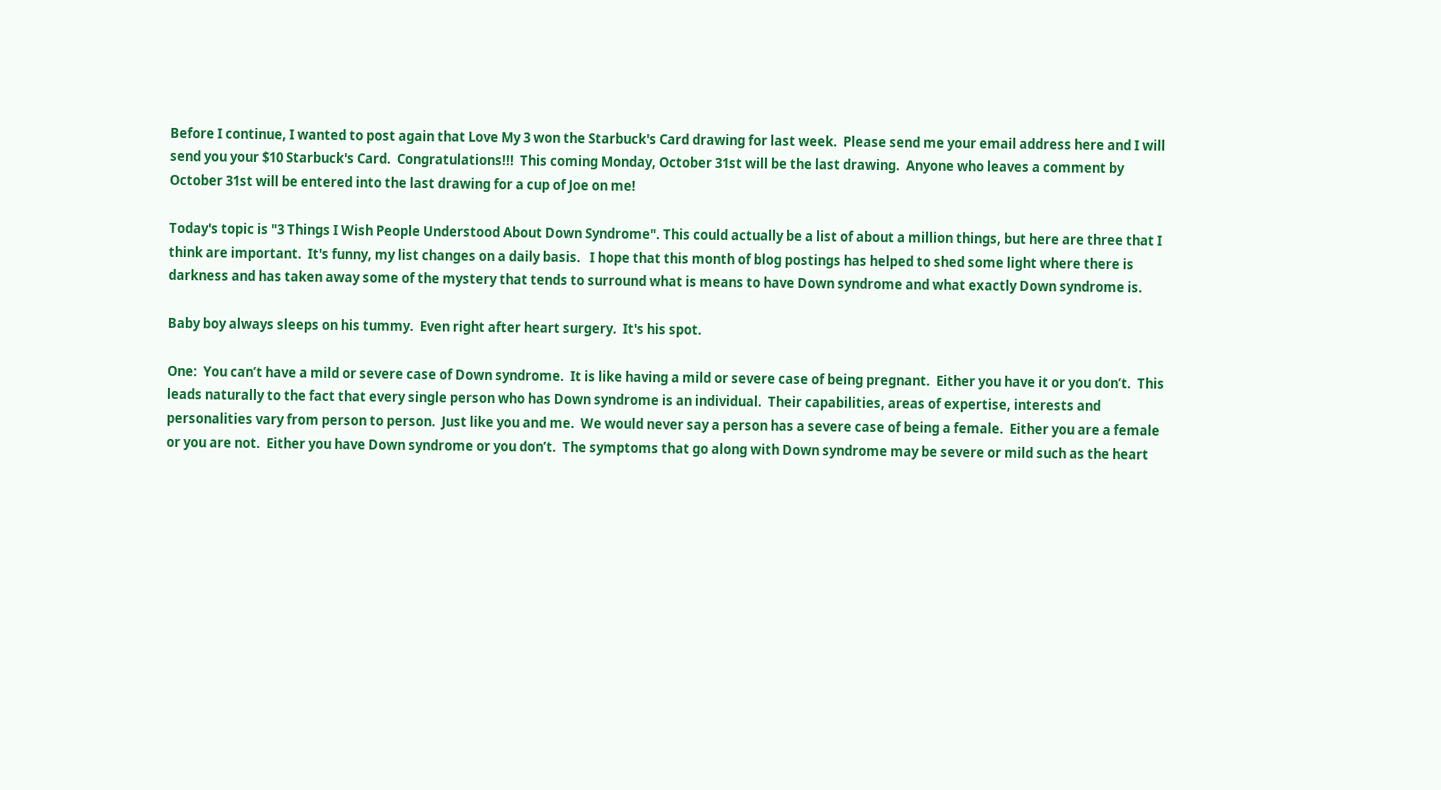Before I continue, I wanted to post again that Love My 3 won the Starbuck's Card drawing for last week.  Please send me your email address here and I will send you your $10 Starbuck's Card.  Congratulations!!!  This coming Monday, October 31st will be the last drawing.  Anyone who leaves a comment by October 31st will be entered into the last drawing for a cup of Joe on me!

Today's topic is "3 Things I Wish People Understood About Down Syndrome". This could actually be a list of about a million things, but here are three that I think are important.  It's funny, my list changes on a daily basis.   I hope that this month of blog postings has helped to shed some light where there is darkness and has taken away some of the mystery that tends to surround what is means to have Down syndrome and what exactly Down syndrome is.

Baby boy always sleeps on his tummy.  Even right after heart surgery.  It's his spot.

One:  You can’t have a mild or severe case of Down syndrome.  It is like having a mild or severe case of being pregnant.  Either you have it or you don’t.  This leads naturally to the fact that every single person who has Down syndrome is an individual.  Their capabilities, areas of expertise, interests and personalities vary from person to person.  Just like you and me.  We would never say a person has a severe case of being a female.  Either you are a female or you are not.  Either you have Down syndrome or you don’t.  The symptoms that go along with Down syndrome may be severe or mild such as the heart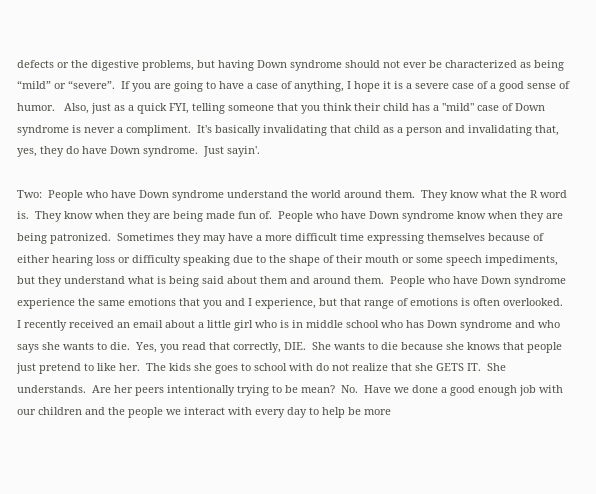defects or the digestive problems, but having Down syndrome should not ever be characterized as being “mild” or “severe”.  If you are going to have a case of anything, I hope it is a severe case of a good sense of humor.   Also, just as a quick FYI, telling someone that you think their child has a "mild" case of Down syndrome is never a compliment.  It's basically invalidating that child as a person and invalidating that, yes, they do have Down syndrome.  Just sayin'.

Two:  People who have Down syndrome understand the world around them.  They know what the R word is.  They know when they are being made fun of.  People who have Down syndrome know when they are being patronized.  Sometimes they may have a more difficult time expressing themselves because of either hearing loss or difficulty speaking due to the shape of their mouth or some speech impediments, but they understand what is being said about them and around them.  People who have Down syndrome experience the same emotions that you and I experience, but that range of emotions is often overlooked.
I recently received an email about a little girl who is in middle school who has Down syndrome and who says she wants to die.  Yes, you read that correctly, DIE.  She wants to die because she knows that people just pretend to like her.  The kids she goes to school with do not realize that she GETS IT.  She understands.  Are her peers intentionally trying to be mean?  No.  Have we done a good enough job with our children and the people we interact with every day to help be more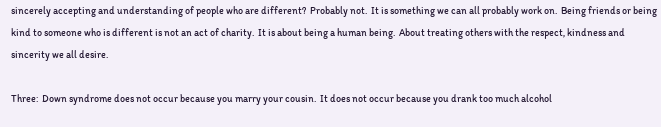sincerely accepting and understanding of people who are different?  Probably not.  It is something we can all probably work on.  Being friends or being kind to someone who is different is not an act of charity.  It is about being a human being.  About treating others with the respect, kindness and sincerity we all desire.

Three:  Down syndrome does not occur because you marry your cousin.  It does not occur because you drank too much alcohol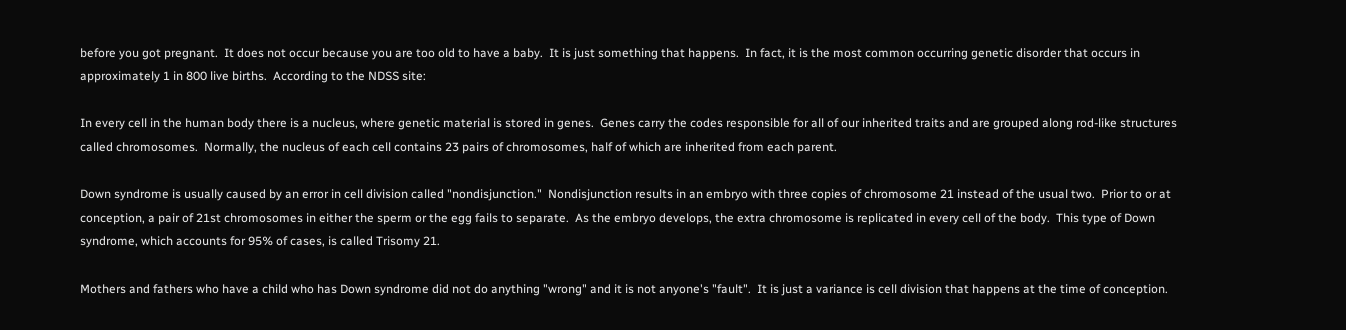before you got pregnant.  It does not occur because you are too old to have a baby.  It is just something that happens.  In fact, it is the most common occurring genetic disorder that occurs in approximately 1 in 800 live births.  According to the NDSS site:

In every cell in the human body there is a nucleus, where genetic material is stored in genes.  Genes carry the codes responsible for all of our inherited traits and are grouped along rod-like structures called chromosomes.  Normally, the nucleus of each cell contains 23 pairs of chromosomes, half of which are inherited from each parent.

Down syndrome is usually caused by an error in cell division called "nondisjunction."  Nondisjunction results in an embryo with three copies of chromosome 21 instead of the usual two.  Prior to or at conception, a pair of 21st chromosomes in either the sperm or the egg fails to separate.  As the embryo develops, the extra chromosome is replicated in every cell of the body.  This type of Down syndrome, which accounts for 95% of cases, is called Trisomy 21.

Mothers and fathers who have a child who has Down syndrome did not do anything "wrong" and it is not anyone's "fault".  It is just a variance is cell division that happens at the time of conception.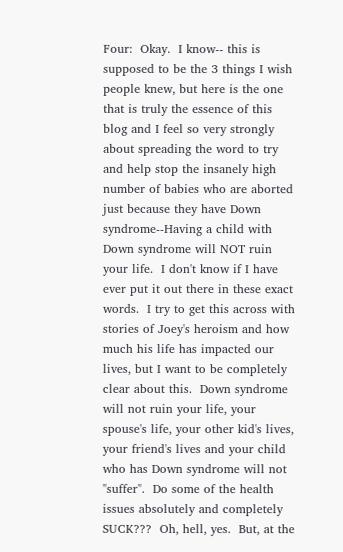Four:  Okay.  I know-- this is supposed to be the 3 things I wish people knew, but here is the one that is truly the essence of this blog and I feel so very strongly about spreading the word to try and help stop the insanely high number of babies who are aborted just because they have Down syndrome--Having a child with Down syndrome will NOT ruin your life.  I don't know if I have ever put it out there in these exact words.  I try to get this across with stories of Joey's heroism and how much his life has impacted our lives, but I want to be completely clear about this.  Down syndrome will not ruin your life, your spouse's life, your other kid's lives, your friend's lives and your child who has Down syndrome will not "suffer".  Do some of the health issues absolutely and completely SUCK???  Oh, hell, yes.  But, at the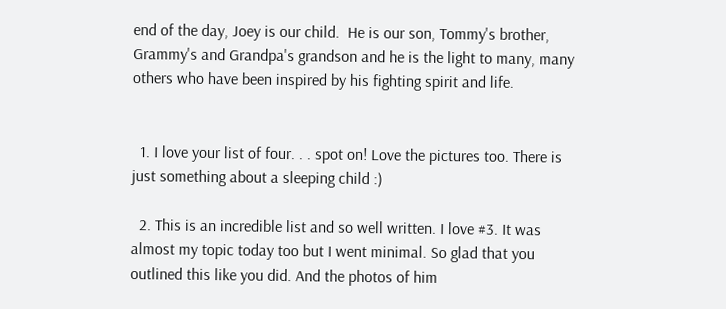end of the day, Joey is our child.  He is our son, Tommy's brother, Grammy's and Grandpa's grandson and he is the light to many, many others who have been inspired by his fighting spirit and life.


  1. I love your list of four. . . spot on! Love the pictures too. There is just something about a sleeping child :)

  2. This is an incredible list and so well written. I love #3. It was almost my topic today too but I went minimal. So glad that you outlined this like you did. And the photos of him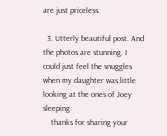are just priceless.

  3. Utterly beautiful post. And the photos are stunning. I could just feel the snuggles when my daughter was little looking at the ones of Joey sleeping.
    thanks for sharing your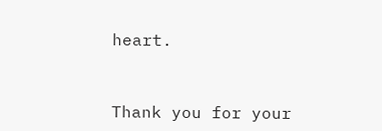heart.


Thank you for your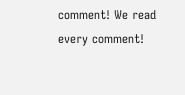comment! We read every comment!